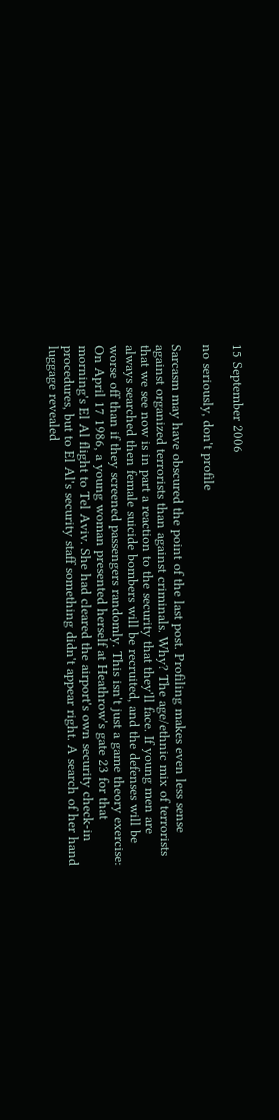15 September 2006

no seriously, don't profile

Sarcasm may have obscured the point of the last post. Profiling makes even less sense against organized terrorists than against criminals. Why? The age/ethnic mix of terrorists that we see now is in part a reaction to the security that they'll face. If young men are always searched then female suicide bombers will be recruited, and the defenses will be worse off than if they screened passengers randomly. This isn't just a game theory exercise:
On April 17 1986, a young woman presented herself at Heathrow's gate 23 for that morning's El Al flight to Tel Aviv. She had cleared the airport's own security check-in procedures, but to El Al's security staff something didn't appear right. A search of her hand luggage revealed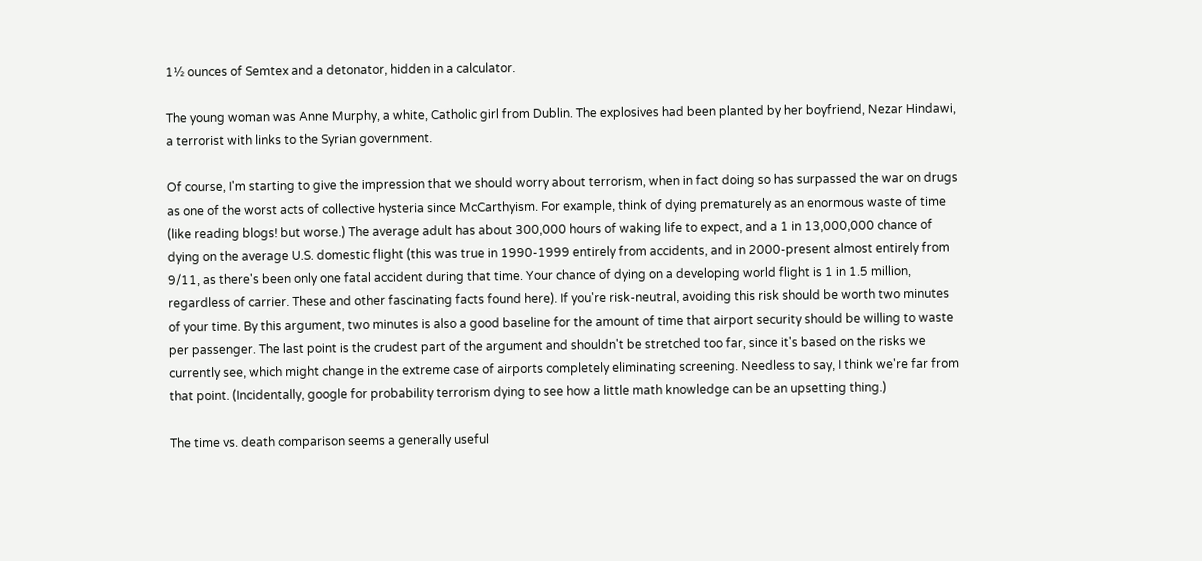1½ ounces of Semtex and a detonator, hidden in a calculator.

The young woman was Anne Murphy, a white, Catholic girl from Dublin. The explosives had been planted by her boyfriend, Nezar Hindawi, a terrorist with links to the Syrian government.

Of course, I'm starting to give the impression that we should worry about terrorism, when in fact doing so has surpassed the war on drugs as one of the worst acts of collective hysteria since McCarthyism. For example, think of dying prematurely as an enormous waste of time (like reading blogs! but worse.) The average adult has about 300,000 hours of waking life to expect, and a 1 in 13,000,000 chance of dying on the average U.S. domestic flight (this was true in 1990-1999 entirely from accidents, and in 2000-present almost entirely from 9/11, as there's been only one fatal accident during that time. Your chance of dying on a developing world flight is 1 in 1.5 million, regardless of carrier. These and other fascinating facts found here). If you're risk-neutral, avoiding this risk should be worth two minutes of your time. By this argument, two minutes is also a good baseline for the amount of time that airport security should be willing to waste per passenger. The last point is the crudest part of the argument and shouldn't be stretched too far, since it's based on the risks we currently see, which might change in the extreme case of airports completely eliminating screening. Needless to say, I think we're far from that point. (Incidentally, google for probability terrorism dying to see how a little math knowledge can be an upsetting thing.)

The time vs. death comparison seems a generally useful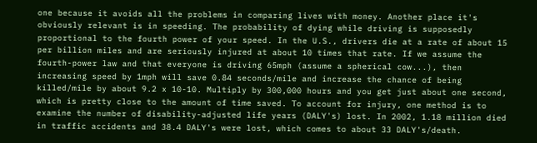one because it avoids all the problems in comparing lives with money. Another place it's obviously relevant is in speeding. The probability of dying while driving is supposedly proportional to the fourth power of your speed. In the U.S., drivers die at a rate of about 15 per billion miles and are seriously injured at about 10 times that rate. If we assume the fourth-power law and that everyone is driving 65mph (assume a spherical cow...), then increasing speed by 1mph will save 0.84 seconds/mile and increase the chance of being killed/mile by about 9.2 x 10-10. Multiply by 300,000 hours and you get just about one second, which is pretty close to the amount of time saved. To account for injury, one method is to examine the number of disability-adjusted life years (DALY's) lost. In 2002, 1.18 million died in traffic accidents and 38.4 DALY's were lost, which comes to about 33 DALY's/death.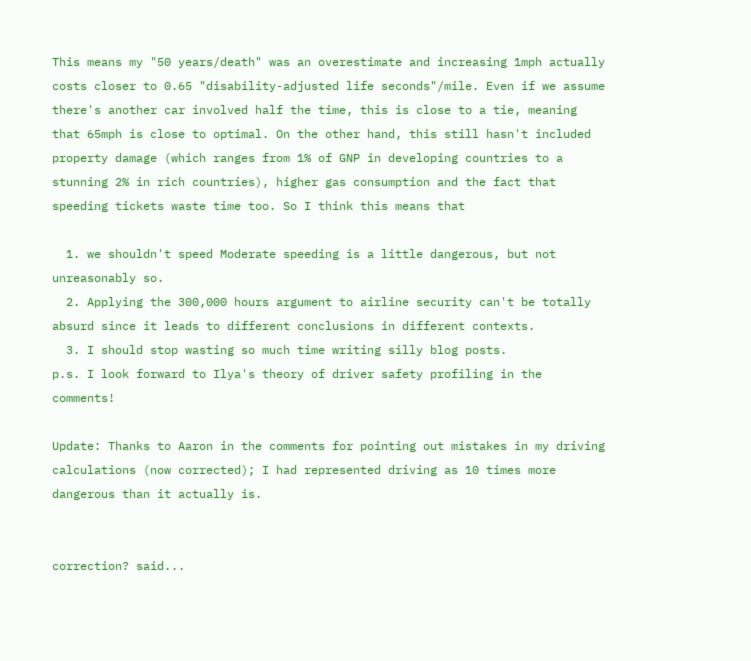This means my "50 years/death" was an overestimate and increasing 1mph actually costs closer to 0.65 "disability-adjusted life seconds"/mile. Even if we assume there's another car involved half the time, this is close to a tie, meaning that 65mph is close to optimal. On the other hand, this still hasn't included property damage (which ranges from 1% of GNP in developing countries to a stunning 2% in rich countries), higher gas consumption and the fact that speeding tickets waste time too. So I think this means that

  1. we shouldn't speed Moderate speeding is a little dangerous, but not unreasonably so.
  2. Applying the 300,000 hours argument to airline security can't be totally absurd since it leads to different conclusions in different contexts.
  3. I should stop wasting so much time writing silly blog posts.
p.s. I look forward to Ilya's theory of driver safety profiling in the comments!

Update: Thanks to Aaron in the comments for pointing out mistakes in my driving calculations (now corrected); I had represented driving as 10 times more dangerous than it actually is.


correction? said...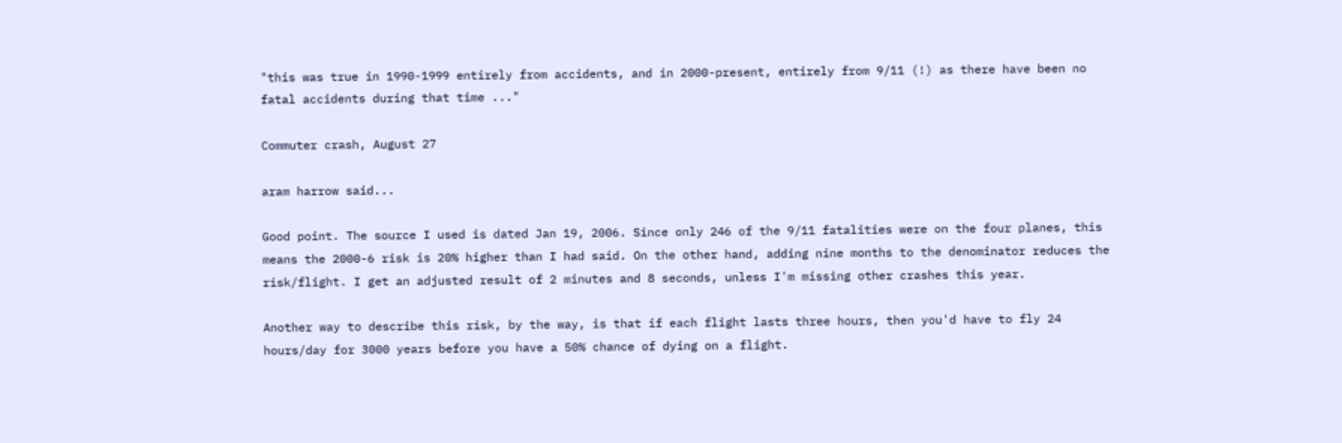"this was true in 1990-1999 entirely from accidents, and in 2000-present, entirely from 9/11 (!) as there have been no fatal accidents during that time ..."

Commuter crash, August 27

aram harrow said...

Good point. The source I used is dated Jan 19, 2006. Since only 246 of the 9/11 fatalities were on the four planes, this means the 2000-6 risk is 20% higher than I had said. On the other hand, adding nine months to the denominator reduces the risk/flight. I get an adjusted result of 2 minutes and 8 seconds, unless I'm missing other crashes this year.

Another way to describe this risk, by the way, is that if each flight lasts three hours, then you'd have to fly 24 hours/day for 3000 years before you have a 50% chance of dying on a flight.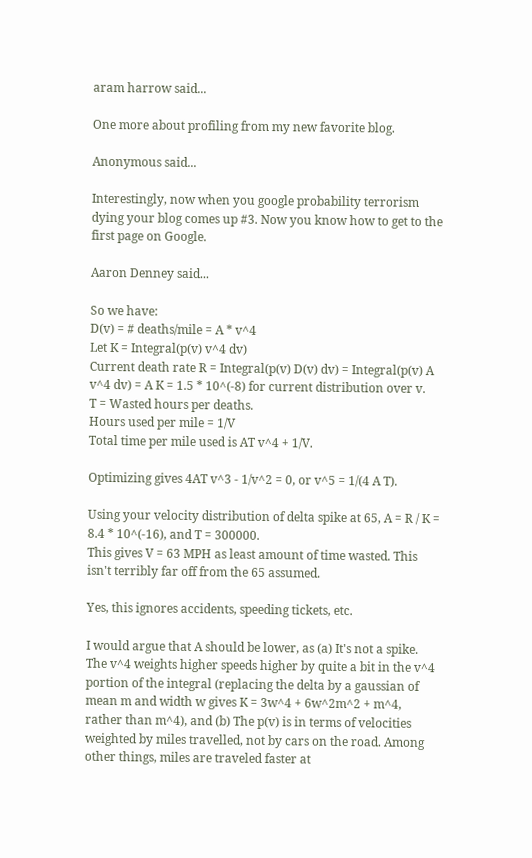aram harrow said...

One more about profiling from my new favorite blog.

Anonymous said...

Interestingly, now when you google probability terrorism dying your blog comes up #3. Now you know how to get to the first page on Google.

Aaron Denney said...

So we have:
D(v) = # deaths/mile = A * v^4
Let K = Integral(p(v) v^4 dv)
Current death rate R = Integral(p(v) D(v) dv) = Integral(p(v) A v^4 dv) = A K = 1.5 * 10^(-8) for current distribution over v.
T = Wasted hours per deaths.
Hours used per mile = 1/V
Total time per mile used is AT v^4 + 1/V.

Optimizing gives 4AT v^3 - 1/v^2 = 0, or v^5 = 1/(4 A T).

Using your velocity distribution of delta spike at 65, A = R / K = 8.4 * 10^(-16), and T = 300000.
This gives V = 63 MPH as least amount of time wasted. This isn't terribly far off from the 65 assumed.

Yes, this ignores accidents, speeding tickets, etc.

I would argue that A should be lower, as (a) It's not a spike. The v^4 weights higher speeds higher by quite a bit in the v^4 portion of the integral (replacing the delta by a gaussian of mean m and width w gives K = 3w^4 + 6w^2m^2 + m^4, rather than m^4), and (b) The p(v) is in terms of velocities weighted by miles travelled, not by cars on the road. Among other things, miles are traveled faster at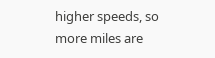higher speeds, so more miles are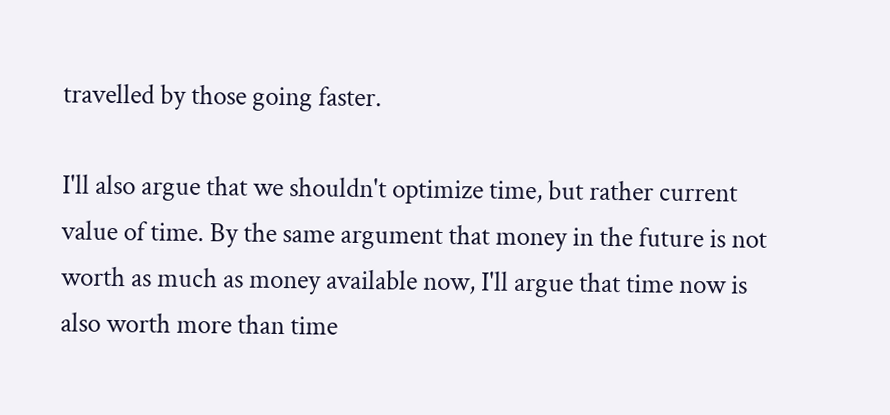travelled by those going faster.

I'll also argue that we shouldn't optimize time, but rather current value of time. By the same argument that money in the future is not worth as much as money available now, I'll argue that time now is also worth more than time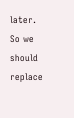later. So we should replace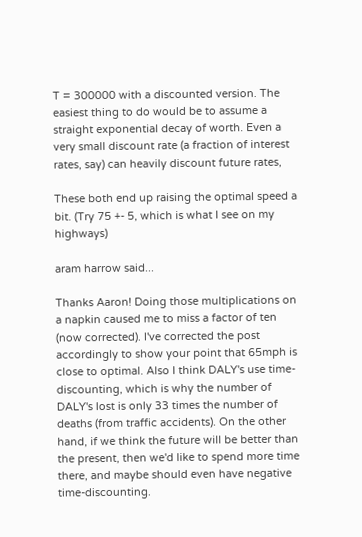T = 300000 with a discounted version. The easiest thing to do would be to assume a straight exponential decay of worth. Even a very small discount rate (a fraction of interest rates, say) can heavily discount future rates,

These both end up raising the optimal speed a bit. (Try 75 +- 5, which is what I see on my highways)

aram harrow said...

Thanks Aaron! Doing those multiplications on a napkin caused me to miss a factor of ten (now corrected). I've corrected the post accordingly to show your point that 65mph is close to optimal. Also I think DALY's use time-discounting, which is why the number of DALY's lost is only 33 times the number of deaths (from traffic accidents). On the other hand, if we think the future will be better than the present, then we'd like to spend more time there, and maybe should even have negative time-discounting.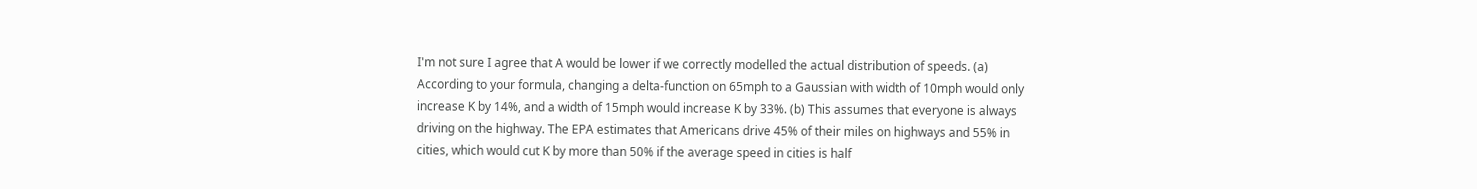I'm not sure I agree that A would be lower if we correctly modelled the actual distribution of speeds. (a) According to your formula, changing a delta-function on 65mph to a Gaussian with width of 10mph would only increase K by 14%, and a width of 15mph would increase K by 33%. (b) This assumes that everyone is always driving on the highway. The EPA estimates that Americans drive 45% of their miles on highways and 55% in cities, which would cut K by more than 50% if the average speed in cities is half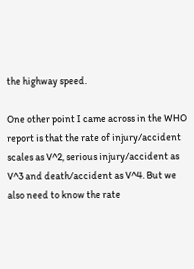the highway speed.

One other point I came across in the WHO report is that the rate of injury/accident scales as V^2, serious injury/accident as V^3 and death/accident as V^4. But we also need to know the rate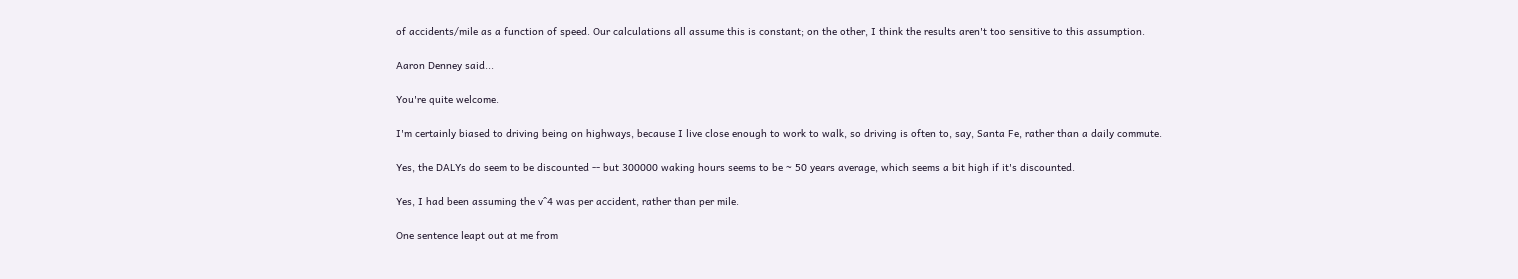of accidents/mile as a function of speed. Our calculations all assume this is constant; on the other, I think the results aren't too sensitive to this assumption.

Aaron Denney said...

You're quite welcome.

I'm certainly biased to driving being on highways, because I live close enough to work to walk, so driving is often to, say, Santa Fe, rather than a daily commute.

Yes, the DALYs do seem to be discounted -- but 300000 waking hours seems to be ~ 50 years average, which seems a bit high if it's discounted.

Yes, I had been assuming the v^4 was per accident, rather than per mile.

One sentence leapt out at me from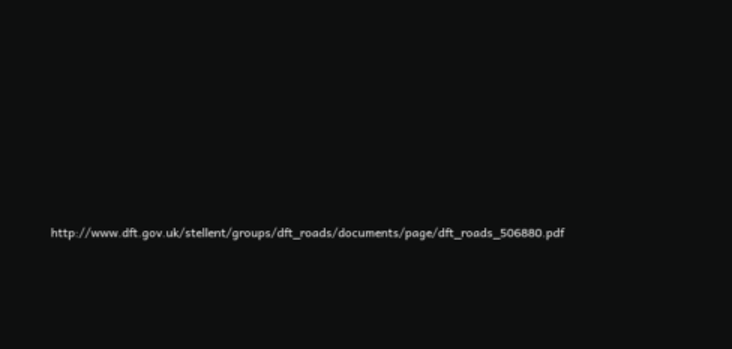http://www.dft.gov.uk/stellent/groups/dft_roads/documents/page/dft_roads_506880.pdf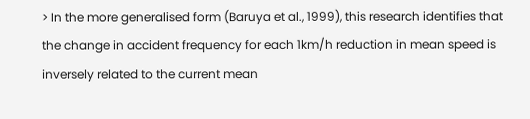> In the more generalised form (Baruya et al., 1999), this research identifies that the change in accident frequency for each 1km/h reduction in mean speed is inversely related to the current mean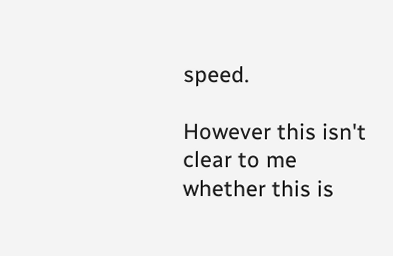speed.

However this isn't clear to me whether this is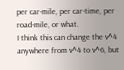per car-mile, per car-time, per road-mile, or what.
I think this can change the v^4 anywhere from v^4 to v^6, but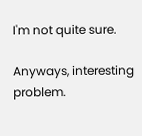I'm not quite sure.

Anyways, interesting problem.